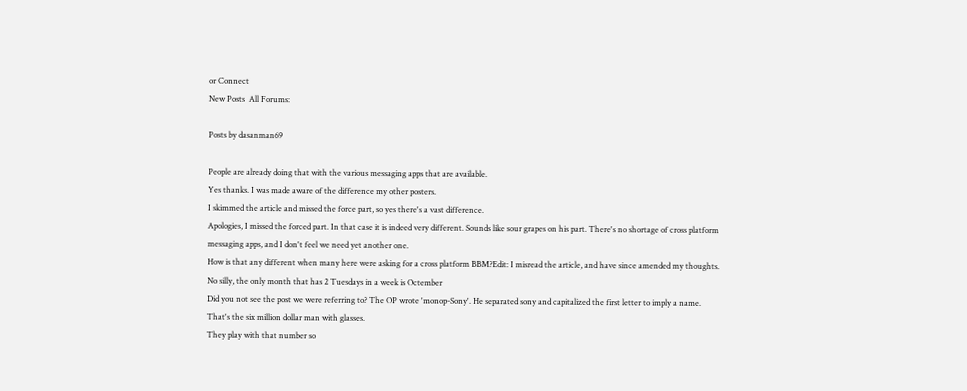or Connect
New Posts  All Forums:

Posts by dasanman69

People are already doing that with the various messaging apps that are available.
Yes thanks. I was made aware of the difference my other posters.
I skimmed the article and missed the force part, so yes there's a vast difference.
Apologies, I missed the forced part. In that case it is indeed very different. Sounds like sour grapes on his part. There's no shortage of cross platform messaging apps, and I don't feel we need yet another one.
How is that any different when many here were asking for a cross platform BBM?Edit: I misread the article, and have since amended my thoughts.
No silly, the only month that has 2 Tuesdays in a week is Octember
Did you not see the post we were referring to? The OP wrote 'monop-Sony'. He separated sony and capitalized the first letter to imply a name.
That's the six million dollar man with glasses.
They play with that number so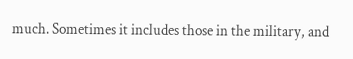much. Sometimes it includes those in the military, and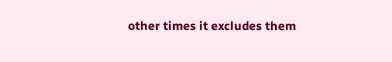other times it excludes them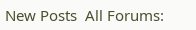New Posts  All Forums: